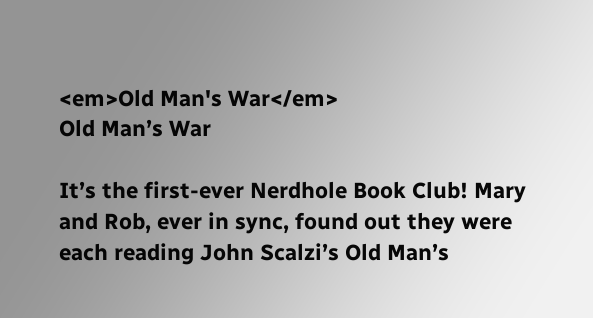<em>Old Man's War</em>
Old Man’s War

It’s the first-ever Nerdhole Book Club! Mary and Rob, ever in sync, found out they were each reading John Scalzi’s Old Man’s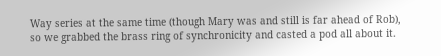Way series at the same time (though Mary was and still is far ahead of Rob), so we grabbed the brass ring of synchronicity and casted a pod all about it.